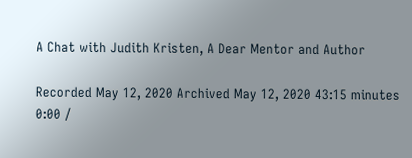A Chat with Judith Kristen, A Dear Mentor and Author

Recorded May 12, 2020 Archived May 12, 2020 43:15 minutes
0:00 /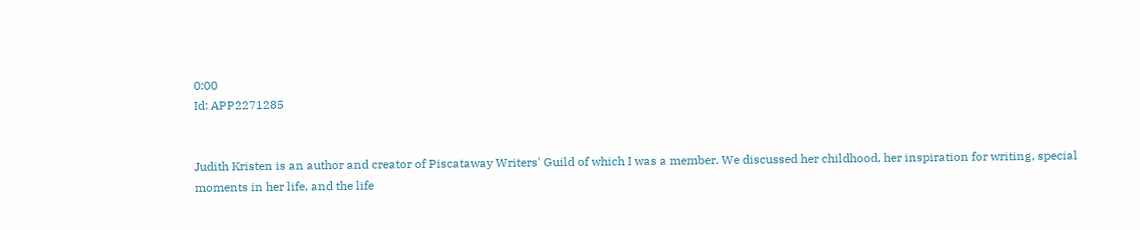0:00
Id: APP2271285


Judith Kristen is an author and creator of Piscataway Writers' Guild of which I was a member. We discussed her childhood, her inspiration for writing, special moments in her life, and the life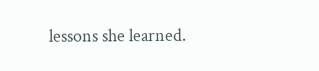lessons she learned.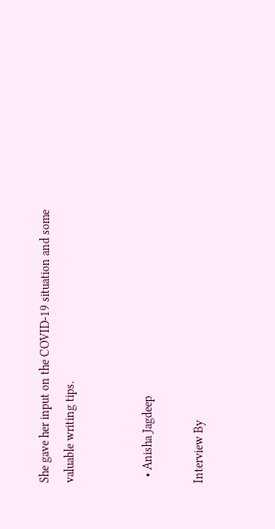She gave her input on the COVID-19 situation and some valuable writing tips.


  • Anisha Jagdeep

Interview By